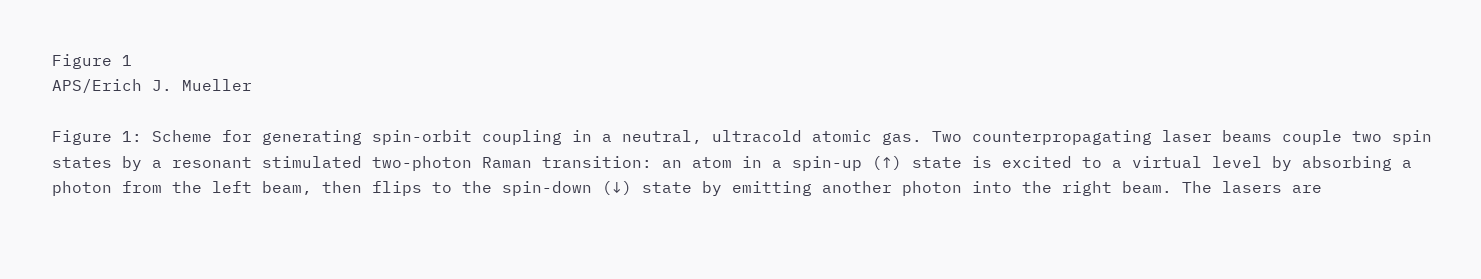Figure 1
APS/Erich J. Mueller

Figure 1: Scheme for generating spin-orbit coupling in a neutral, ultracold atomic gas. Two counterpropagating laser beams couple two spin states by a resonant stimulated two-photon Raman transition: an atom in a spin-up (↑) state is excited to a virtual level by absorbing a photon from the left beam, then flips to the spin-down (↓) state by emitting another photon into the right beam. The lasers are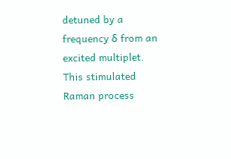detuned by a frequency δ from an excited multiplet. This stimulated Raman process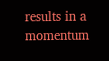results in a momentum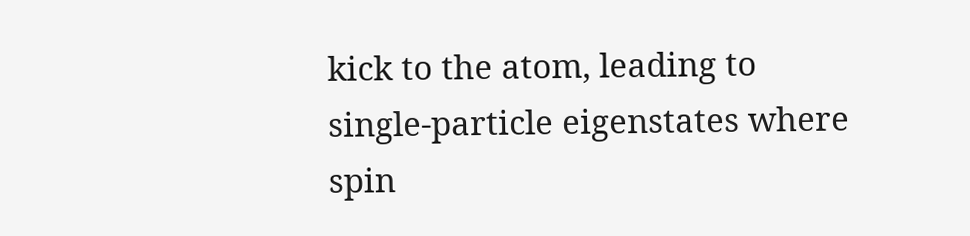kick to the atom, leading to single-particle eigenstates where spin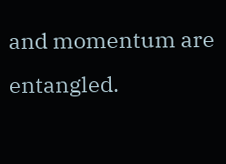and momentum are entangled.